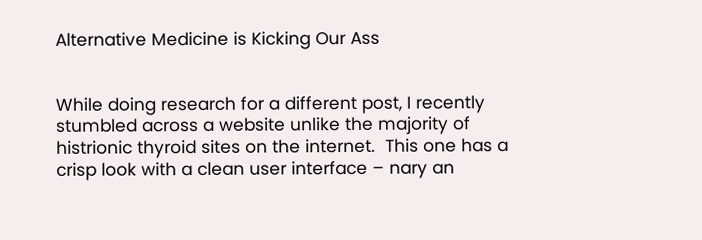Alternative Medicine is Kicking Our Ass


While doing research for a different post, I recently stumbled across a website unlike the majority of histrionic thyroid sites on the internet.  This one has a crisp look with a clean user interface – nary an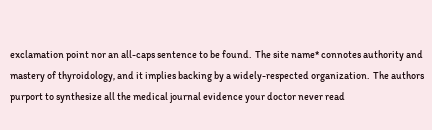exclamation point nor an all-caps sentence to be found.  The site name* connotes authority and mastery of thyroidology, and it implies backing by a widely-respected organization.  The authors purport to synthesize all the medical journal evidence your doctor never read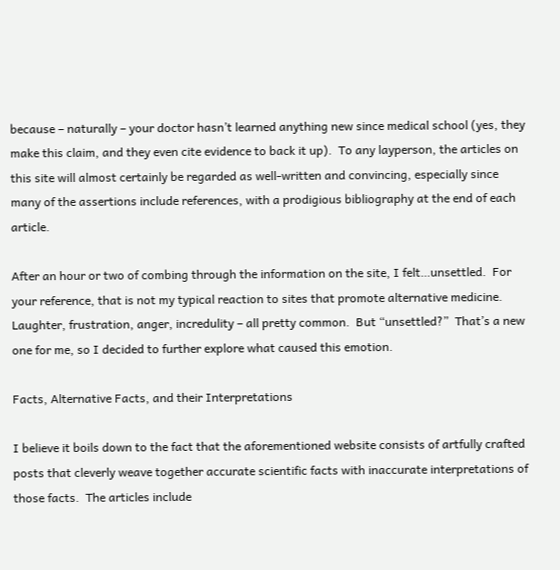because – naturally – your doctor hasn’t learned anything new since medical school (yes, they make this claim, and they even cite evidence to back it up).  To any layperson, the articles on this site will almost certainly be regarded as well-written and convincing, especially since many of the assertions include references, with a prodigious bibliography at the end of each article.

After an hour or two of combing through the information on the site, I felt…unsettled.  For your reference, that is not my typical reaction to sites that promote alternative medicine.  Laughter, frustration, anger, incredulity – all pretty common.  But “unsettled?”  That’s a new one for me, so I decided to further explore what caused this emotion.

Facts, Alternative Facts, and their Interpretations

I believe it boils down to the fact that the aforementioned website consists of artfully crafted posts that cleverly weave together accurate scientific facts with inaccurate interpretations of those facts.  The articles include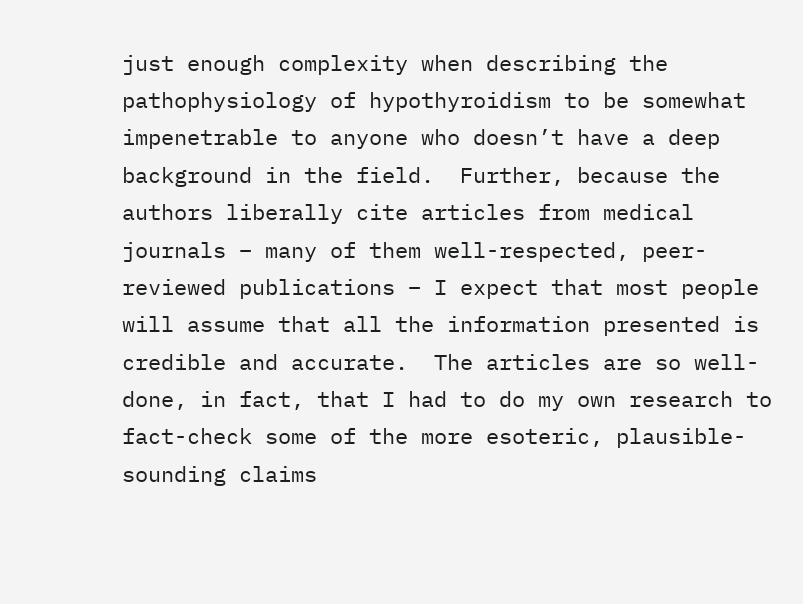just enough complexity when describing the pathophysiology of hypothyroidism to be somewhat impenetrable to anyone who doesn’t have a deep background in the field.  Further, because the authors liberally cite articles from medical journals – many of them well-respected, peer-reviewed publications – I expect that most people will assume that all the information presented is credible and accurate.  The articles are so well-done, in fact, that I had to do my own research to fact-check some of the more esoteric, plausible-sounding claims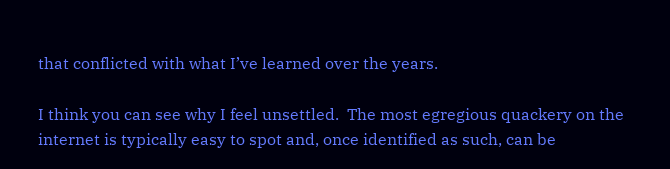that conflicted with what I’ve learned over the years.

I think you can see why I feel unsettled.  The most egregious quackery on the internet is typically easy to spot and, once identified as such, can be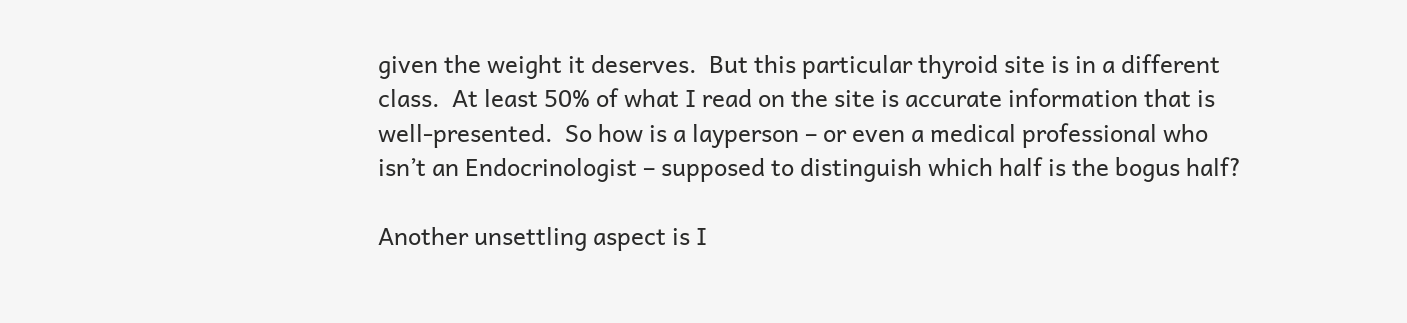given the weight it deserves.  But this particular thyroid site is in a different class.  At least 50% of what I read on the site is accurate information that is well-presented.  So how is a layperson – or even a medical professional who isn’t an Endocrinologist – supposed to distinguish which half is the bogus half?

Another unsettling aspect is I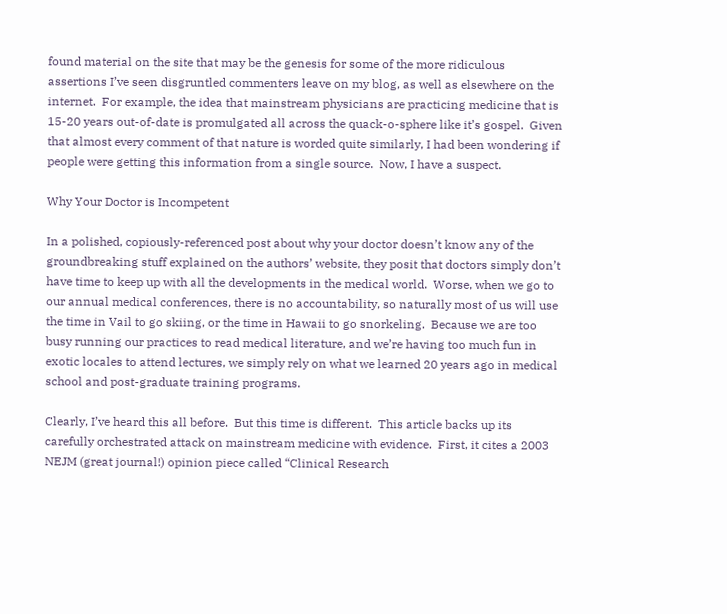found material on the site that may be the genesis for some of the more ridiculous assertions I’ve seen disgruntled commenters leave on my blog, as well as elsewhere on the internet.  For example, the idea that mainstream physicians are practicing medicine that is 15-20 years out-of-date is promulgated all across the quack-o-sphere like it’s gospel.  Given that almost every comment of that nature is worded quite similarly, I had been wondering if people were getting this information from a single source.  Now, I have a suspect.

Why Your Doctor is Incompetent

In a polished, copiously-referenced post about why your doctor doesn’t know any of the groundbreaking stuff explained on the authors’ website, they posit that doctors simply don’t have time to keep up with all the developments in the medical world.  Worse, when we go to our annual medical conferences, there is no accountability, so naturally most of us will use the time in Vail to go skiing, or the time in Hawaii to go snorkeling.  Because we are too busy running our practices to read medical literature, and we’re having too much fun in exotic locales to attend lectures, we simply rely on what we learned 20 years ago in medical school and post-graduate training programs.

Clearly, I’ve heard this all before.  But this time is different.  This article backs up its carefully orchestrated attack on mainstream medicine with evidence.  First, it cites a 2003 NEJM (great journal!) opinion piece called “Clinical Research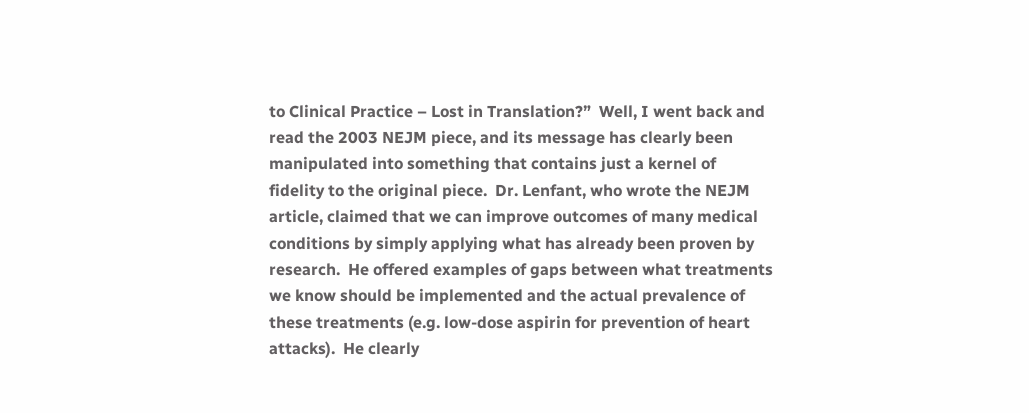to Clinical Practice – Lost in Translation?”  Well, I went back and read the 2003 NEJM piece, and its message has clearly been manipulated into something that contains just a kernel of fidelity to the original piece.  Dr. Lenfant, who wrote the NEJM article, claimed that we can improve outcomes of many medical conditions by simply applying what has already been proven by research.  He offered examples of gaps between what treatments we know should be implemented and the actual prevalence of these treatments (e.g. low-dose aspirin for prevention of heart attacks).  He clearly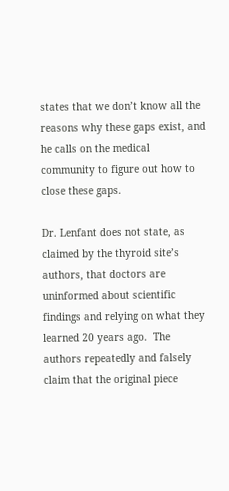states that we don’t know all the reasons why these gaps exist, and he calls on the medical community to figure out how to close these gaps.

Dr. Lenfant does not state, as claimed by the thyroid site’s authors, that doctors are uninformed about scientific findings and relying on what they learned 20 years ago.  The authors repeatedly and falsely claim that the original piece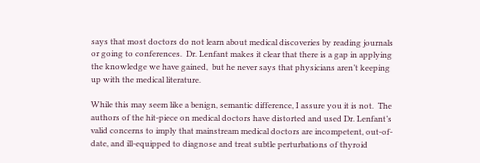says that most doctors do not learn about medical discoveries by reading journals or going to conferences.  Dr. Lenfant makes it clear that there is a gap in applying the knowledge we have gained,  but he never says that physicians aren’t keeping up with the medical literature.

While this may seem like a benign, semantic difference, I assure you it is not.  The authors of the hit-piece on medical doctors have distorted and used Dr. Lenfant’s valid concerns to imply that mainstream medical doctors are incompetent, out-of-date, and ill-equipped to diagnose and treat subtle perturbations of thyroid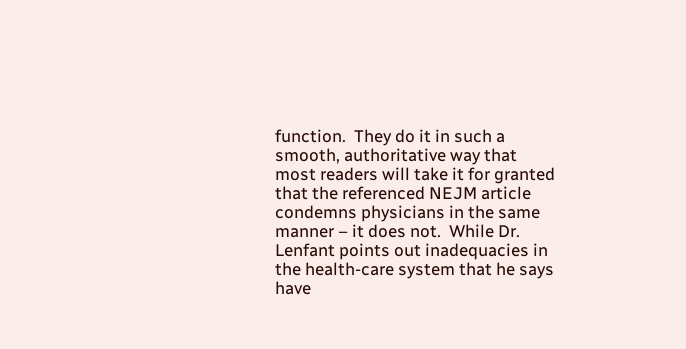function.  They do it in such a smooth, authoritative way that most readers will take it for granted that the referenced NEJM article condemns physicians in the same manner – it does not.  While Dr. Lenfant points out inadequacies in the health-care system that he says have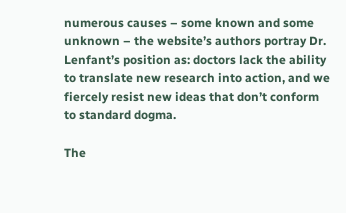numerous causes – some known and some unknown – the website’s authors portray Dr. Lenfant’s position as: doctors lack the ability to translate new research into action, and we fiercely resist new ideas that don’t conform to standard dogma.

The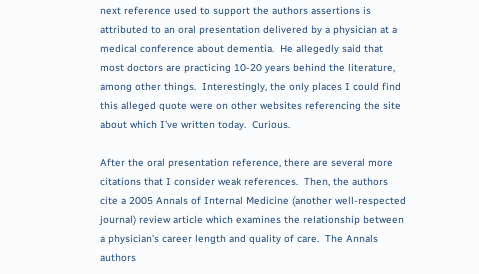next reference used to support the authors assertions is attributed to an oral presentation delivered by a physician at a medical conference about dementia.  He allegedly said that most doctors are practicing 10-20 years behind the literature, among other things.  Interestingly, the only places I could find this alleged quote were on other websites referencing the site about which I’ve written today.  Curious.

After the oral presentation reference, there are several more citations that I consider weak references.  Then, the authors cite a 2005 Annals of Internal Medicine (another well-respected journal) review article which examines the relationship between a physician’s career length and quality of care.  The Annals authors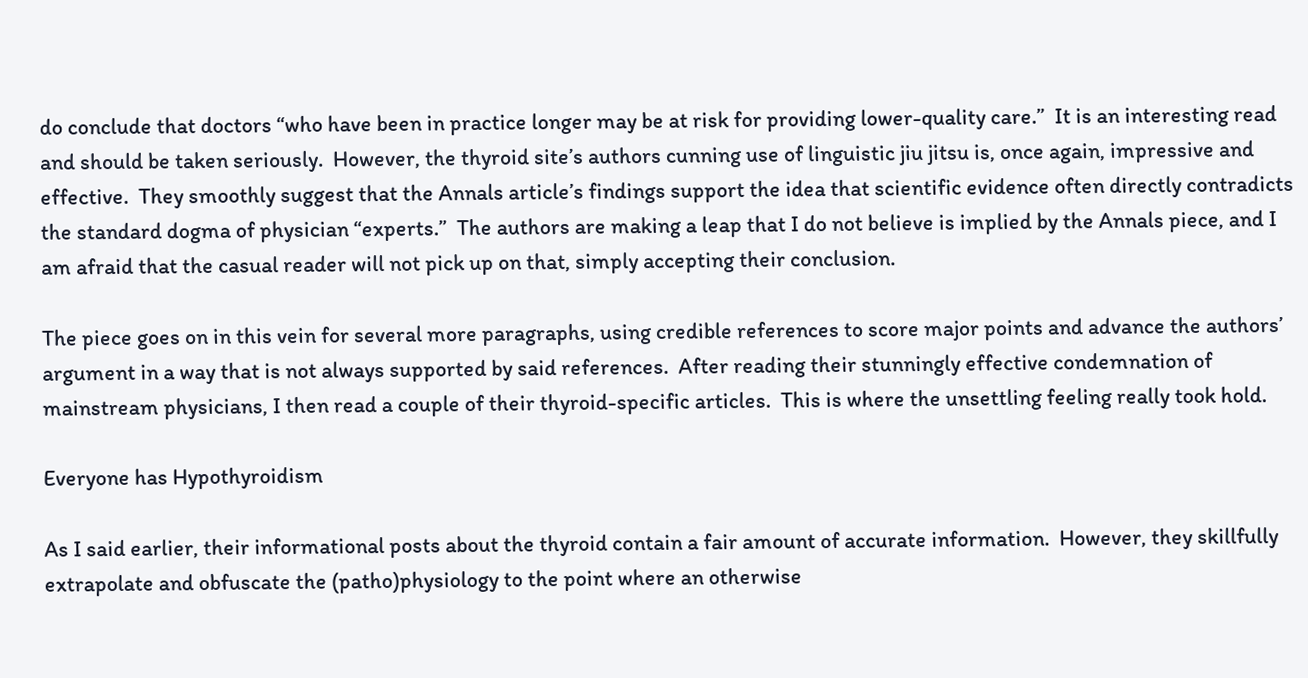do conclude that doctors “who have been in practice longer may be at risk for providing lower-quality care.”  It is an interesting read and should be taken seriously.  However, the thyroid site’s authors cunning use of linguistic jiu jitsu is, once again, impressive and effective.  They smoothly suggest that the Annals article’s findings support the idea that scientific evidence often directly contradicts the standard dogma of physician “experts.”  The authors are making a leap that I do not believe is implied by the Annals piece, and I am afraid that the casual reader will not pick up on that, simply accepting their conclusion.

The piece goes on in this vein for several more paragraphs, using credible references to score major points and advance the authors’ argument in a way that is not always supported by said references.  After reading their stunningly effective condemnation of mainstream physicians, I then read a couple of their thyroid-specific articles.  This is where the unsettling feeling really took hold.

Everyone has Hypothyroidism

As I said earlier, their informational posts about the thyroid contain a fair amount of accurate information.  However, they skillfully extrapolate and obfuscate the (patho)physiology to the point where an otherwise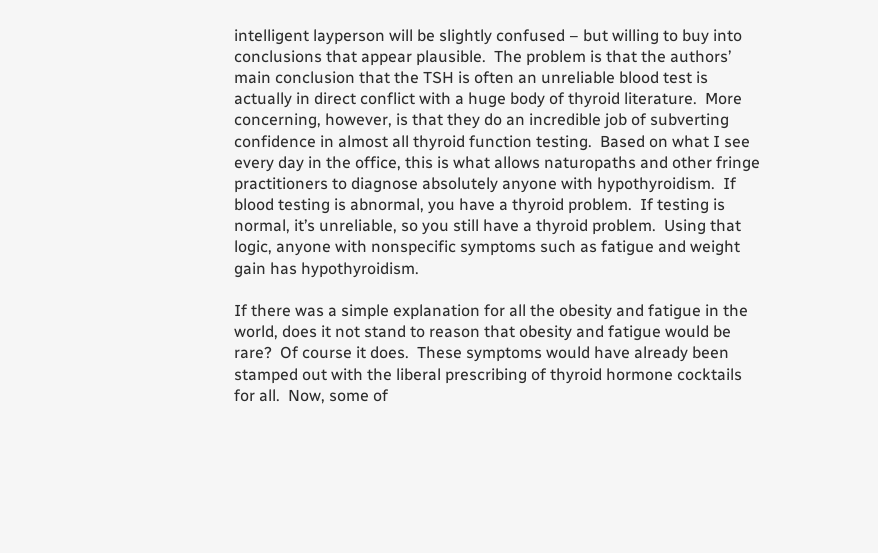intelligent layperson will be slightly confused – but willing to buy into conclusions that appear plausible.  The problem is that the authors’ main conclusion that the TSH is often an unreliable blood test is actually in direct conflict with a huge body of thyroid literature.  More concerning, however, is that they do an incredible job of subverting confidence in almost all thyroid function testing.  Based on what I see every day in the office, this is what allows naturopaths and other fringe practitioners to diagnose absolutely anyone with hypothyroidism.  If blood testing is abnormal, you have a thyroid problem.  If testing is normal, it’s unreliable, so you still have a thyroid problem.  Using that logic, anyone with nonspecific symptoms such as fatigue and weight gain has hypothyroidism.

If there was a simple explanation for all the obesity and fatigue in the world, does it not stand to reason that obesity and fatigue would be rare?  Of course it does.  These symptoms would have already been stamped out with the liberal prescribing of thyroid hormone cocktails for all.  Now, some of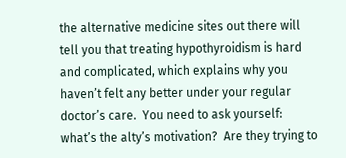the alternative medicine sites out there will tell you that treating hypothyroidism is hard and complicated, which explains why you haven’t felt any better under your regular doctor’s care.  You need to ask yourself: what’s the alty’s motivation?  Are they trying to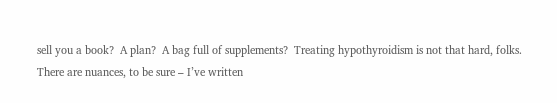sell you a book?  A plan?  A bag full of supplements?  Treating hypothyroidism is not that hard, folks.  There are nuances, to be sure – I’ve written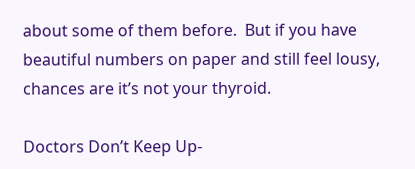about some of them before.  But if you have beautiful numbers on paper and still feel lousy, chances are it’s not your thyroid.

Doctors Don’t Keep Up-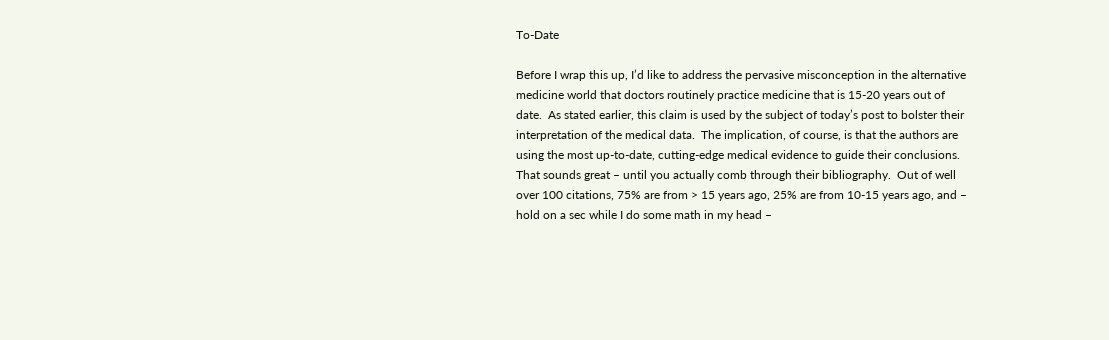To-Date

Before I wrap this up, I’d like to address the pervasive misconception in the alternative medicine world that doctors routinely practice medicine that is 15-20 years out of date.  As stated earlier, this claim is used by the subject of today’s post to bolster their interpretation of the medical data.  The implication, of course, is that the authors are using the most up-to-date, cutting-edge medical evidence to guide their conclusions.  That sounds great – until you actually comb through their bibliography.  Out of well over 100 citations, 75% are from > 15 years ago, 25% are from 10-15 years ago, and – hold on a sec while I do some math in my head –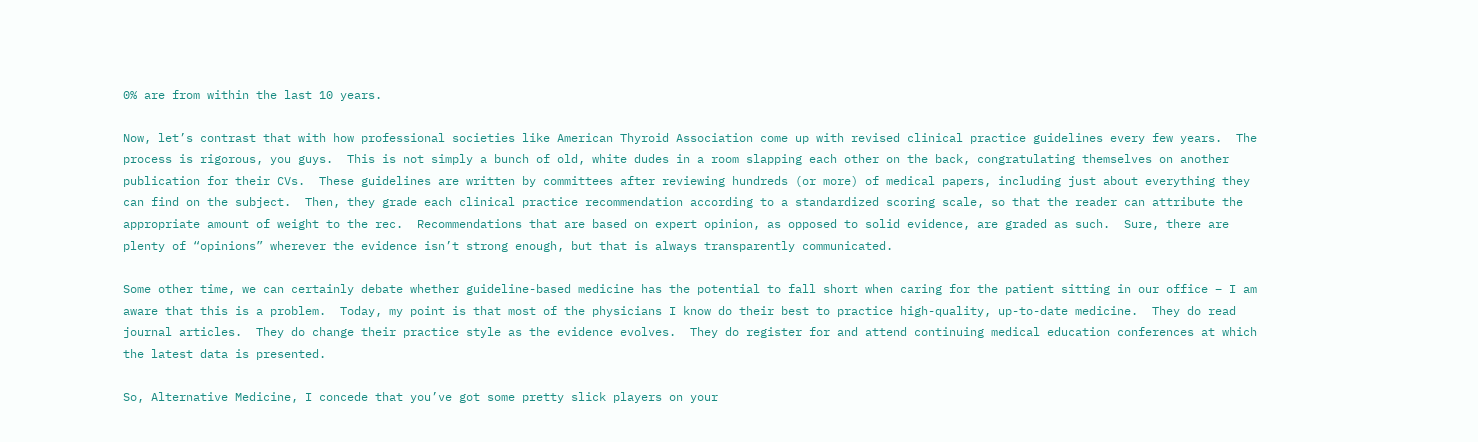0% are from within the last 10 years.

Now, let’s contrast that with how professional societies like American Thyroid Association come up with revised clinical practice guidelines every few years.  The process is rigorous, you guys.  This is not simply a bunch of old, white dudes in a room slapping each other on the back, congratulating themselves on another publication for their CVs.  These guidelines are written by committees after reviewing hundreds (or more) of medical papers, including just about everything they can find on the subject.  Then, they grade each clinical practice recommendation according to a standardized scoring scale, so that the reader can attribute the appropriate amount of weight to the rec.  Recommendations that are based on expert opinion, as opposed to solid evidence, are graded as such.  Sure, there are plenty of “opinions” wherever the evidence isn’t strong enough, but that is always transparently communicated.

Some other time, we can certainly debate whether guideline-based medicine has the potential to fall short when caring for the patient sitting in our office – I am aware that this is a problem.  Today, my point is that most of the physicians I know do their best to practice high-quality, up-to-date medicine.  They do read journal articles.  They do change their practice style as the evidence evolves.  They do register for and attend continuing medical education conferences at which the latest data is presented.

So, Alternative Medicine, I concede that you’ve got some pretty slick players on your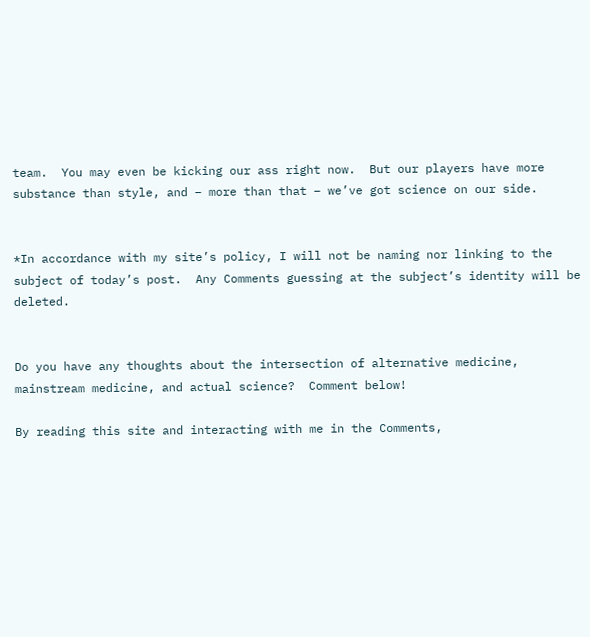team.  You may even be kicking our ass right now.  But our players have more substance than style, and – more than that – we’ve got science on our side.


*In accordance with my site’s policy, I will not be naming nor linking to the subject of today’s post.  Any Comments guessing at the subject’s identity will be deleted.


Do you have any thoughts about the intersection of alternative medicine, mainstream medicine, and actual science?  Comment below!

By reading this site and interacting with me in the Comments,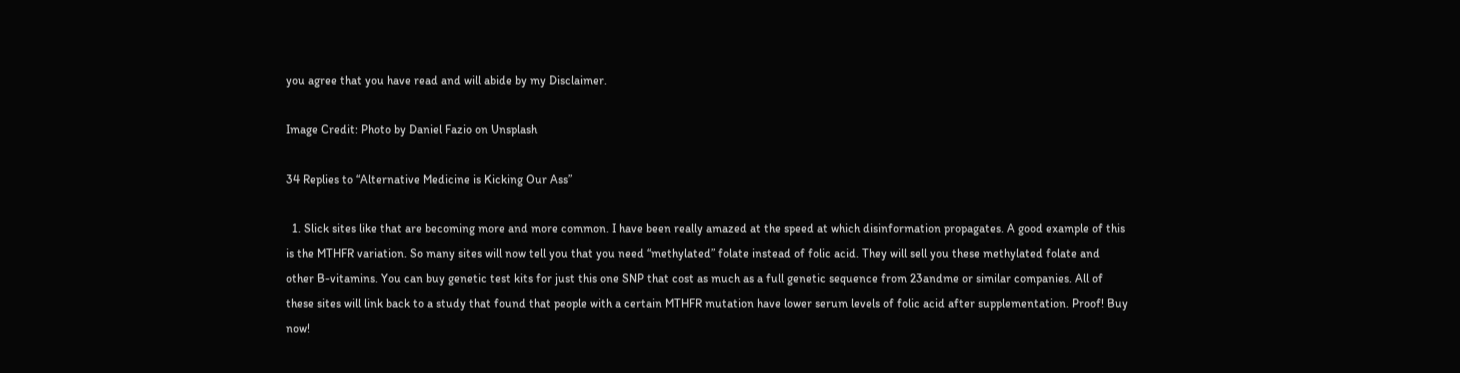you agree that you have read and will abide by my Disclaimer.

Image Credit: Photo by Daniel Fazio on Unsplash

34 Replies to “Alternative Medicine is Kicking Our Ass”

  1. Slick sites like that are becoming more and more common. I have been really amazed at the speed at which disinformation propagates. A good example of this is the MTHFR variation. So many sites will now tell you that you need “methylated” folate instead of folic acid. They will sell you these methylated folate and other B-vitamins. You can buy genetic test kits for just this one SNP that cost as much as a full genetic sequence from 23andme or similar companies. All of these sites will link back to a study that found that people with a certain MTHFR mutation have lower serum levels of folic acid after supplementation. Proof! Buy now!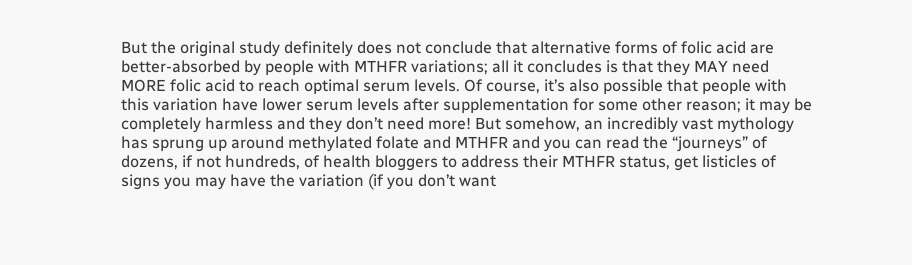But the original study definitely does not conclude that alternative forms of folic acid are better-absorbed by people with MTHFR variations; all it concludes is that they MAY need MORE folic acid to reach optimal serum levels. Of course, it’s also possible that people with this variation have lower serum levels after supplementation for some other reason; it may be completely harmless and they don’t need more! But somehow, an incredibly vast mythology has sprung up around methylated folate and MTHFR and you can read the “journeys” of dozens, if not hundreds, of health bloggers to address their MTHFR status, get listicles of signs you may have the variation (if you don’t want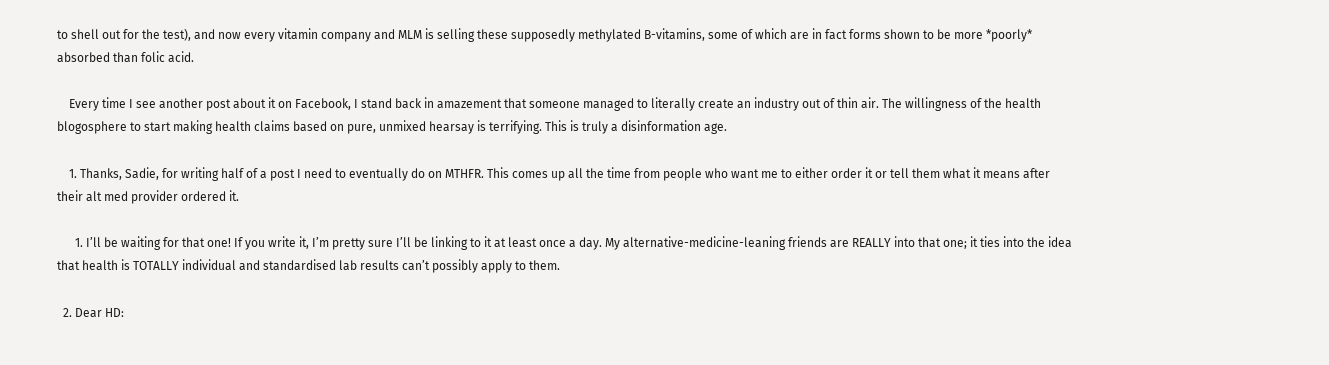to shell out for the test), and now every vitamin company and MLM is selling these supposedly methylated B-vitamins, some of which are in fact forms shown to be more *poorly* absorbed than folic acid.

    Every time I see another post about it on Facebook, I stand back in amazement that someone managed to literally create an industry out of thin air. The willingness of the health blogosphere to start making health claims based on pure, unmixed hearsay is terrifying. This is truly a disinformation age.

    1. Thanks, Sadie, for writing half of a post I need to eventually do on MTHFR. This comes up all the time from people who want me to either order it or tell them what it means after their alt med provider ordered it.

      1. I’ll be waiting for that one! If you write it, I’m pretty sure I’ll be linking to it at least once a day. My alternative-medicine-leaning friends are REALLY into that one; it ties into the idea that health is TOTALLY individual and standardised lab results can’t possibly apply to them.

  2. Dear HD: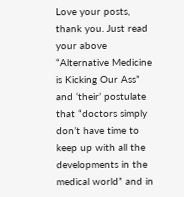Love your posts, thank you. Just read your above “Alternative Medicine is Kicking Our Ass” and ‘their’ postulate that “doctors simply don’t have time to keep up with all the developments in the medical world” and in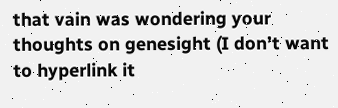that vain was wondering your thoughts on genesight (I don’t want to hyperlink it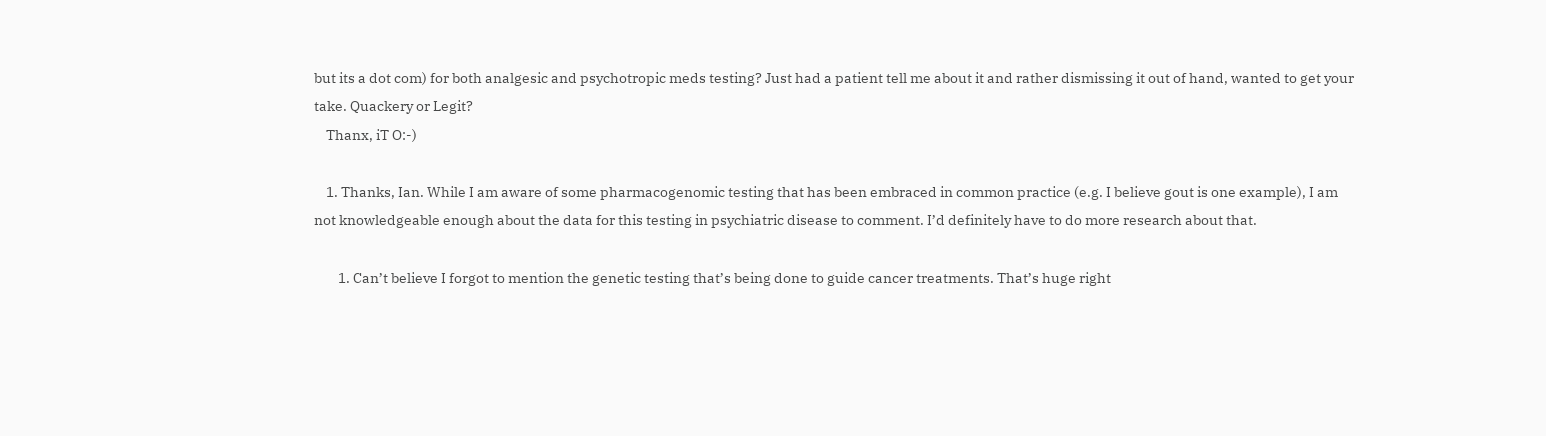but its a dot com) for both analgesic and psychotropic meds testing? Just had a patient tell me about it and rather dismissing it out of hand, wanted to get your take. Quackery or Legit?
    Thanx, iT O:-)

    1. Thanks, Ian. While I am aware of some pharmacogenomic testing that has been embraced in common practice (e.g. I believe gout is one example), I am not knowledgeable enough about the data for this testing in psychiatric disease to comment. I’d definitely have to do more research about that.

        1. Can’t believe I forgot to mention the genetic testing that’s being done to guide cancer treatments. That’s huge right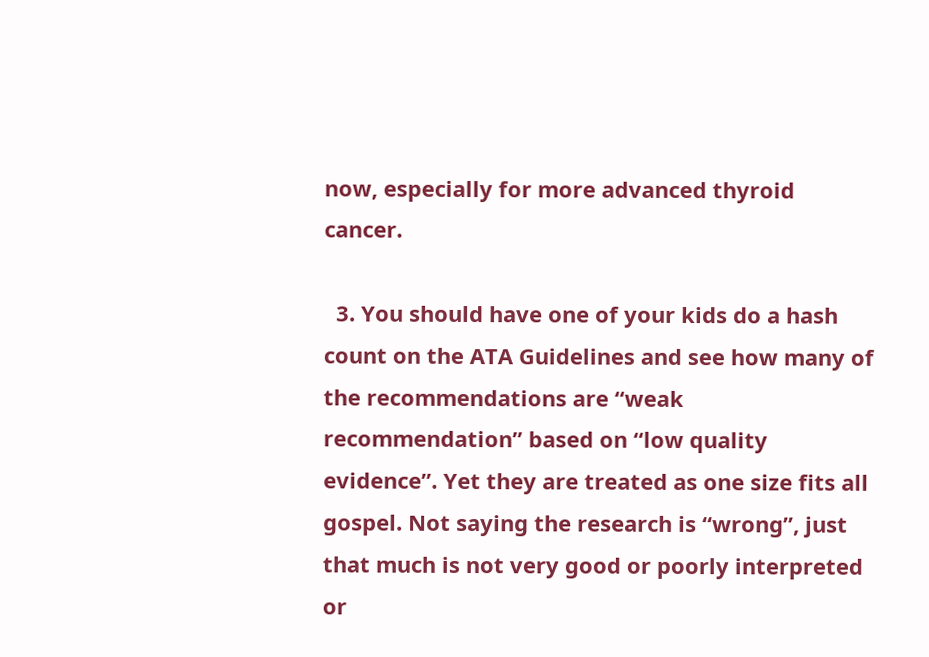now, especially for more advanced thyroid cancer.

  3. You should have one of your kids do a hash count on the ATA Guidelines and see how many of the recommendations are “weak recommendation” based on “low quality evidence”. Yet they are treated as one size fits all gospel. Not saying the research is “wrong”, just that much is not very good or poorly interpreted or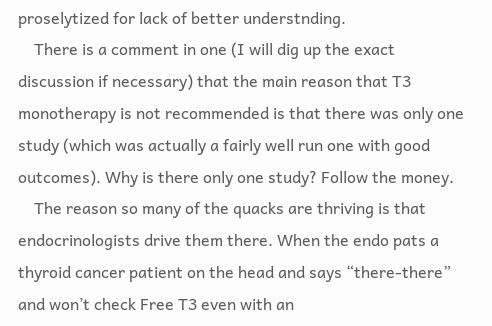proselytized for lack of better understnding.
    There is a comment in one (I will dig up the exact discussion if necessary) that the main reason that T3 monotherapy is not recommended is that there was only one study (which was actually a fairly well run one with good outcomes). Why is there only one study? Follow the money.
    The reason so many of the quacks are thriving is that endocrinologists drive them there. When the endo pats a thyroid cancer patient on the head and says “there-there” and won’t check Free T3 even with an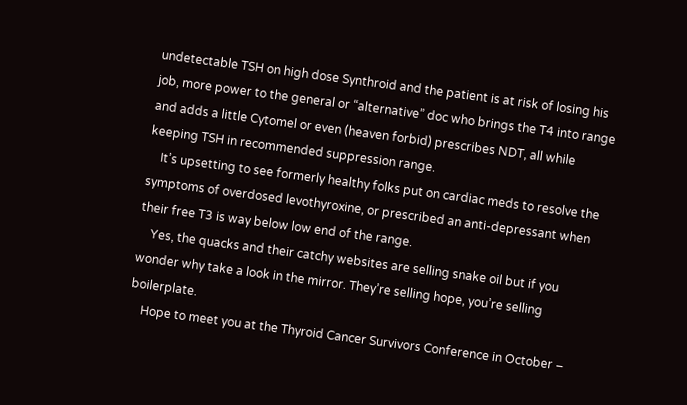undetectable TSH on high dose Synthroid and the patient is at risk of losing his job, more power to the general or “alternative” doc who brings the T4 into range and adds a little Cytomel or even (heaven forbid) prescribes NDT, all while keeping TSH in recommended suppression range.
    It’s upsetting to see formerly healthy folks put on cardiac meds to resolve the symptoms of overdosed levothyroxine, or prescribed an anti-depressant when their free T3 is way below low end of the range.
    Yes, the quacks and their catchy websites are selling snake oil but if you wonder why take a look in the mirror. They’re selling hope, you’re selling boilerplate.
    Hope to meet you at the Thyroid Cancer Survivors Conference in October –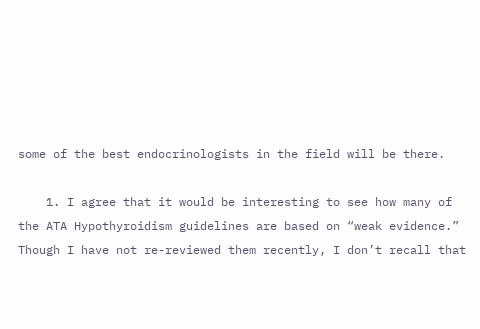some of the best endocrinologists in the field will be there.

    1. I agree that it would be interesting to see how many of the ATA Hypothyroidism guidelines are based on “weak evidence.” Though I have not re-reviewed them recently, I don’t recall that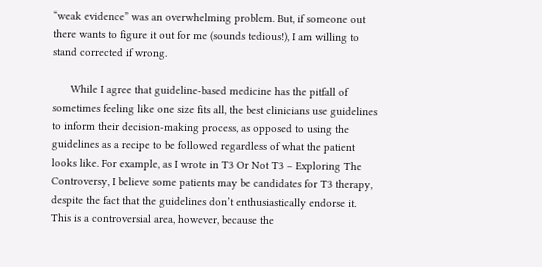“weak evidence” was an overwhelming problem. But, if someone out there wants to figure it out for me (sounds tedious!), I am willing to stand corrected if wrong.

      While I agree that guideline-based medicine has the pitfall of sometimes feeling like one size fits all, the best clinicians use guidelines to inform their decision-making process, as opposed to using the guidelines as a recipe to be followed regardless of what the patient looks like. For example, as I wrote in T3 Or Not T3 – Exploring The Controversy, I believe some patients may be candidates for T3 therapy, despite the fact that the guidelines don’t enthusiastically endorse it. This is a controversial area, however, because the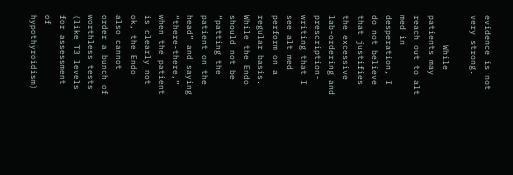evidence is not very strong.

      While patients may reach out to alt med in desperation, I do not believe that justifies the excessive lab-ordering and prescription-writing that I see alt med perform on a regular basis. While the Endo should not be “patting the patient on the head” and saying “there-there,” when the patient is clearly not ok, the Endo also cannot order a bunch of worthless tests (like T3 levels for assessment of hypothyroidism)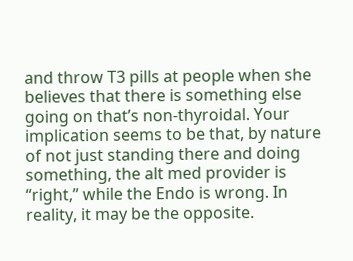and throw T3 pills at people when she believes that there is something else going on that’s non-thyroidal. Your implication seems to be that, by nature of not just standing there and doing something, the alt med provider is “right,” while the Endo is wrong. In reality, it may be the opposite.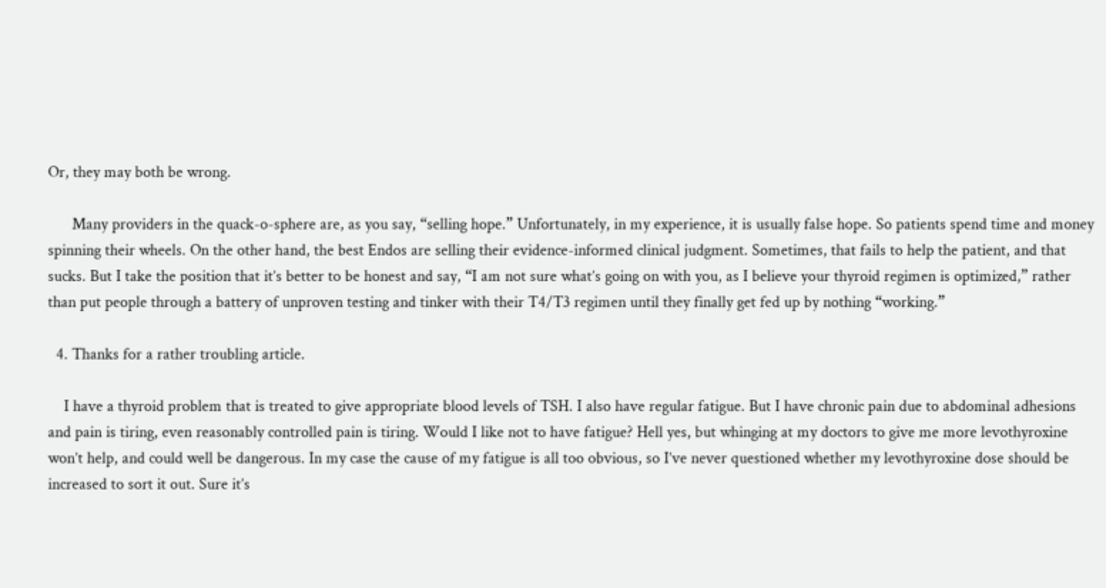Or, they may both be wrong.

      Many providers in the quack-o-sphere are, as you say, “selling hope.” Unfortunately, in my experience, it is usually false hope. So patients spend time and money spinning their wheels. On the other hand, the best Endos are selling their evidence-informed clinical judgment. Sometimes, that fails to help the patient, and that sucks. But I take the position that it’s better to be honest and say, “I am not sure what’s going on with you, as I believe your thyroid regimen is optimized,” rather than put people through a battery of unproven testing and tinker with their T4/T3 regimen until they finally get fed up by nothing “working.”

  4. Thanks for a rather troubling article.

    I have a thyroid problem that is treated to give appropriate blood levels of TSH. I also have regular fatigue. But I have chronic pain due to abdominal adhesions and pain is tiring, even reasonably controlled pain is tiring. Would I like not to have fatigue? Hell yes, but whinging at my doctors to give me more levothyroxine won’t help, and could well be dangerous. In my case the cause of my fatigue is all too obvious, so I’ve never questioned whether my levothyroxine dose should be increased to sort it out. Sure it’s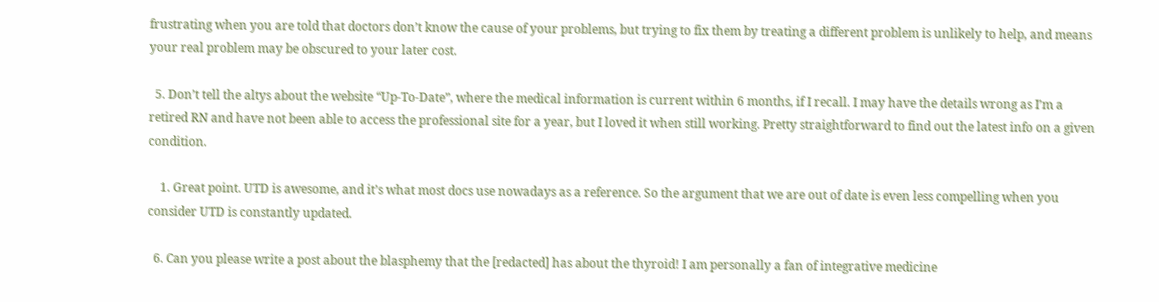frustrating when you are told that doctors don’t know the cause of your problems, but trying to fix them by treating a different problem is unlikely to help, and means your real problem may be obscured to your later cost.

  5. Don’t tell the altys about the website “Up-To-Date”, where the medical information is current within 6 months, if I recall. I may have the details wrong as I’m a retired RN and have not been able to access the professional site for a year, but I loved it when still working. Pretty straightforward to find out the latest info on a given condition.

    1. Great point. UTD is awesome, and it’s what most docs use nowadays as a reference. So the argument that we are out of date is even less compelling when you consider UTD is constantly updated.

  6. Can you please write a post about the blasphemy that the [redacted] has about the thyroid! I am personally a fan of integrative medicine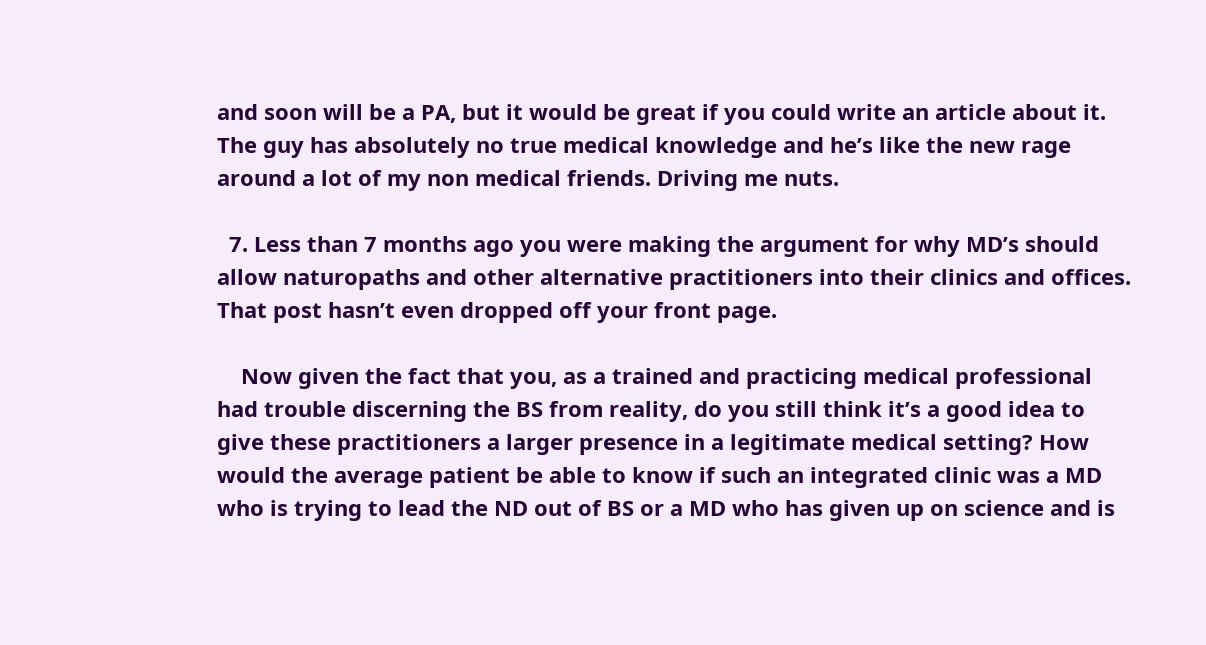and soon will be a PA, but it would be great if you could write an article about it. The guy has absolutely no true medical knowledge and he’s like the new rage around a lot of my non medical friends. Driving me nuts.

  7. Less than 7 months ago you were making the argument for why MD’s should allow naturopaths and other alternative practitioners into their clinics and offices. That post hasn’t even dropped off your front page.

    Now given the fact that you, as a trained and practicing medical professional had trouble discerning the BS from reality, do you still think it’s a good idea to give these practitioners a larger presence in a legitimate medical setting? How would the average patient be able to know if such an integrated clinic was a MD who is trying to lead the ND out of BS or a MD who has given up on science and is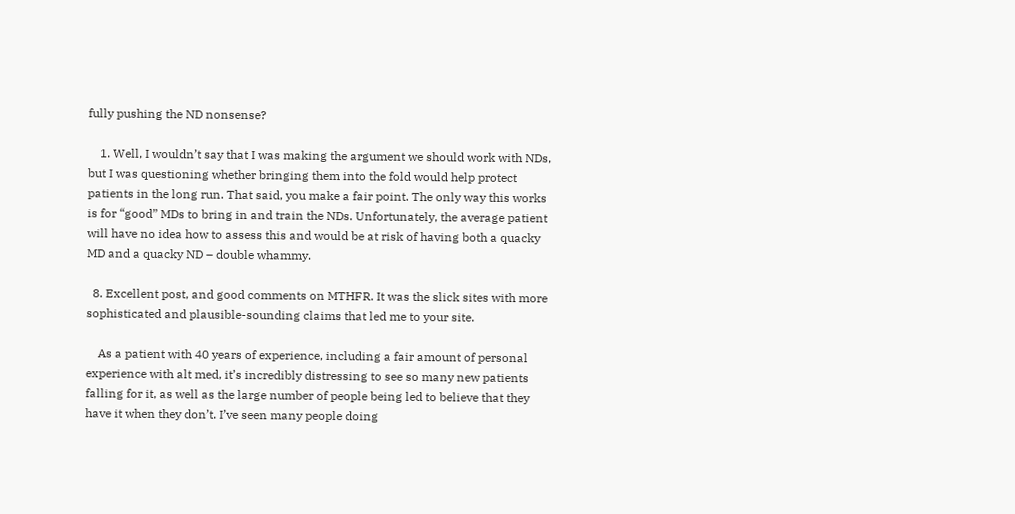fully pushing the ND nonsense?

    1. Well, I wouldn’t say that I was making the argument we should work with NDs, but I was questioning whether bringing them into the fold would help protect patients in the long run. That said, you make a fair point. The only way this works is for “good” MDs to bring in and train the NDs. Unfortunately, the average patient will have no idea how to assess this and would be at risk of having both a quacky MD and a quacky ND – double whammy.

  8. Excellent post, and good comments on MTHFR. It was the slick sites with more sophisticated and plausible-sounding claims that led me to your site.

    As a patient with 40 years of experience, including a fair amount of personal experience with alt med, it’s incredibly distressing to see so many new patients falling for it, as well as the large number of people being led to believe that they have it when they don’t. I’ve seen many people doing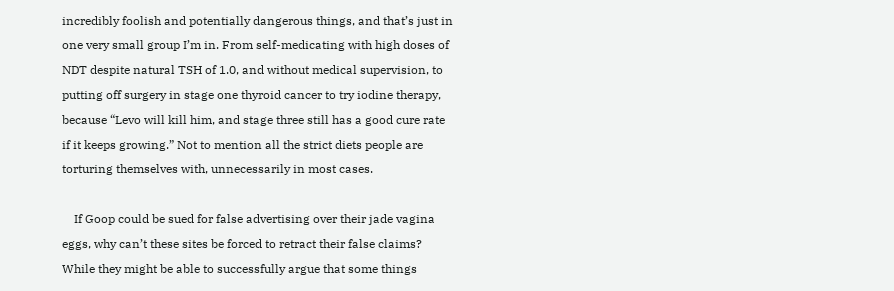incredibly foolish and potentially dangerous things, and that’s just in one very small group I’m in. From self-medicating with high doses of NDT despite natural TSH of 1.0, and without medical supervision, to putting off surgery in stage one thyroid cancer to try iodine therapy, because “Levo will kill him, and stage three still has a good cure rate if it keeps growing.” Not to mention all the strict diets people are torturing themselves with, unnecessarily in most cases.

    If Goop could be sued for false advertising over their jade vagina eggs, why can’t these sites be forced to retract their false claims? While they might be able to successfully argue that some things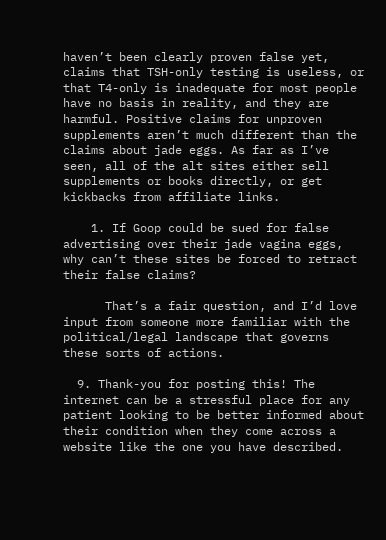haven’t been clearly proven false yet, claims that TSH-only testing is useless, or that T4-only is inadequate for most people have no basis in reality, and they are harmful. Positive claims for unproven supplements aren’t much different than the claims about jade eggs. As far as I’ve seen, all of the alt sites either sell supplements or books directly, or get kickbacks from affiliate links.

    1. If Goop could be sued for false advertising over their jade vagina eggs, why can’t these sites be forced to retract their false claims?

      That’s a fair question, and I’d love input from someone more familiar with the political/legal landscape that governs these sorts of actions.

  9. Thank-you for posting this! The internet can be a stressful place for any patient looking to be better informed about their condition when they come across a website like the one you have described.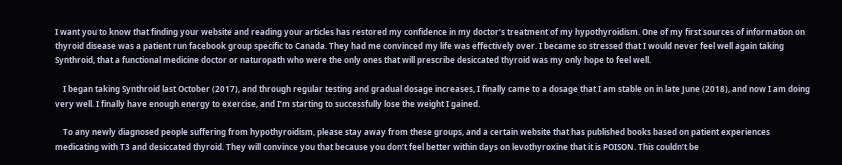I want you to know that finding your website and reading your articles has restored my confidence in my doctor’s treatment of my hypothyroidism. One of my first sources of information on thyroid disease was a patient run facebook group specific to Canada. They had me convinced my life was effectively over. I became so stressed that I would never feel well again taking Synthroid, that a functional medicine doctor or naturopath who were the only ones that will prescribe desiccated thyroid was my only hope to feel well.

    I began taking Synthroid last October (2017), and through regular testing and gradual dosage increases, I finally came to a dosage that I am stable on in late June (2018), and now I am doing very well. I finally have enough energy to exercise, and I’m starting to successfully lose the weight I gained.

    To any newly diagnosed people suffering from hypothyroidism, please stay away from these groups, and a certain website that has published books based on patient experiences medicating with T3 and desiccated thyroid. They will convince you that because you don’t feel better within days on levothyroxine that it is POISON. This couldn’t be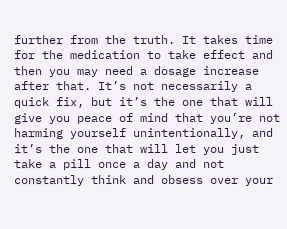further from the truth. It takes time for the medication to take effect and then you may need a dosage increase after that. It’s not necessarily a quick fix, but it’s the one that will give you peace of mind that you’re not harming yourself unintentionally, and it’s the one that will let you just take a pill once a day and not constantly think and obsess over your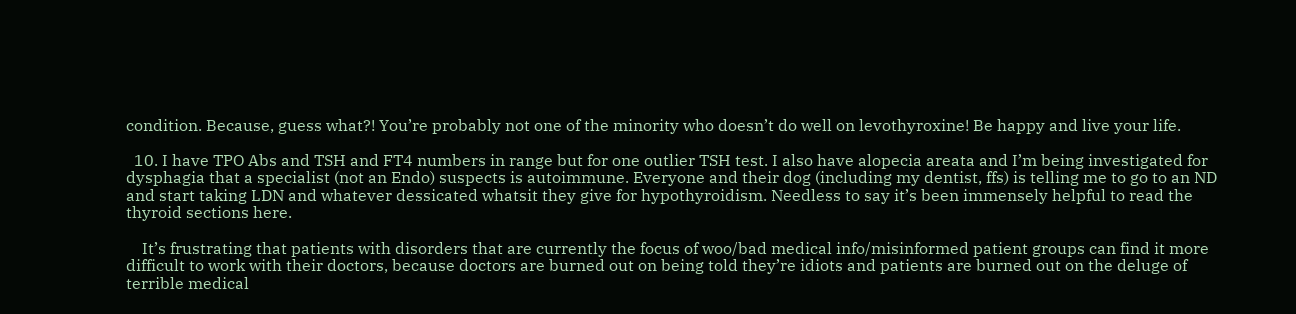condition. Because, guess what?! You’re probably not one of the minority who doesn’t do well on levothyroxine! Be happy and live your life.

  10. I have TPO Abs and TSH and FT4 numbers in range but for one outlier TSH test. I also have alopecia areata and I’m being investigated for dysphagia that a specialist (not an Endo) suspects is autoimmune. Everyone and their dog (including my dentist, ffs) is telling me to go to an ND and start taking LDN and whatever dessicated whatsit they give for hypothyroidism. Needless to say it’s been immensely helpful to read the thyroid sections here.

    It’s frustrating that patients with disorders that are currently the focus of woo/bad medical info/misinformed patient groups can find it more difficult to work with their doctors, because doctors are burned out on being told they’re idiots and patients are burned out on the deluge of terrible medical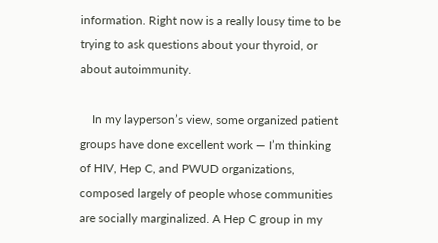information. Right now is a really lousy time to be trying to ask questions about your thyroid, or about autoimmunity.

    In my layperson’s view, some organized patient groups have done excellent work — I’m thinking of HIV, Hep C, and PWUD organizations, composed largely of people whose communities are socially marginalized. A Hep C group in my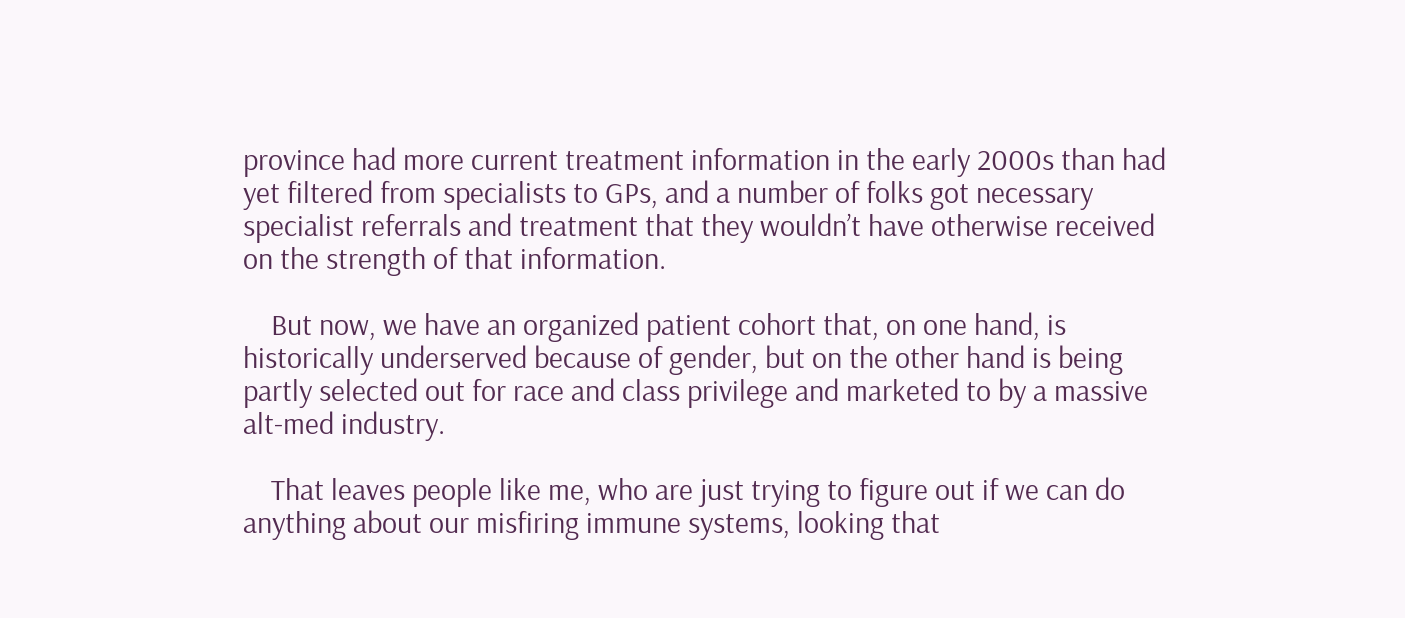province had more current treatment information in the early 2000s than had yet filtered from specialists to GPs, and a number of folks got necessary specialist referrals and treatment that they wouldn’t have otherwise received on the strength of that information.

    But now, we have an organized patient cohort that, on one hand, is historically underserved because of gender, but on the other hand is being partly selected out for race and class privilege and marketed to by a massive alt-med industry.

    That leaves people like me, who are just trying to figure out if we can do anything about our misfiring immune systems, looking that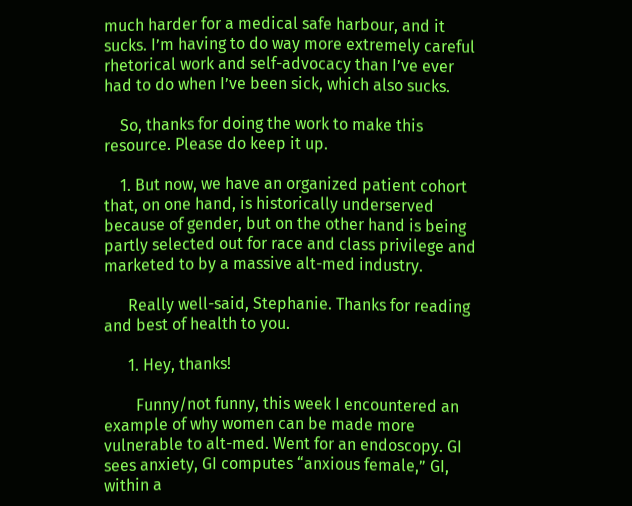much harder for a medical safe harbour, and it sucks. I’m having to do way more extremely careful rhetorical work and self-advocacy than I’ve ever had to do when I’ve been sick, which also sucks.

    So, thanks for doing the work to make this resource. Please do keep it up.

    1. But now, we have an organized patient cohort that, on one hand, is historically underserved because of gender, but on the other hand is being partly selected out for race and class privilege and marketed to by a massive alt-med industry.

      Really well-said, Stephanie. Thanks for reading and best of health to you.

      1. Hey, thanks!

        Funny/not funny, this week I encountered an example of why women can be made more vulnerable to alt-med. Went for an endoscopy. GI sees anxiety, GI computes “anxious female,” GI, within a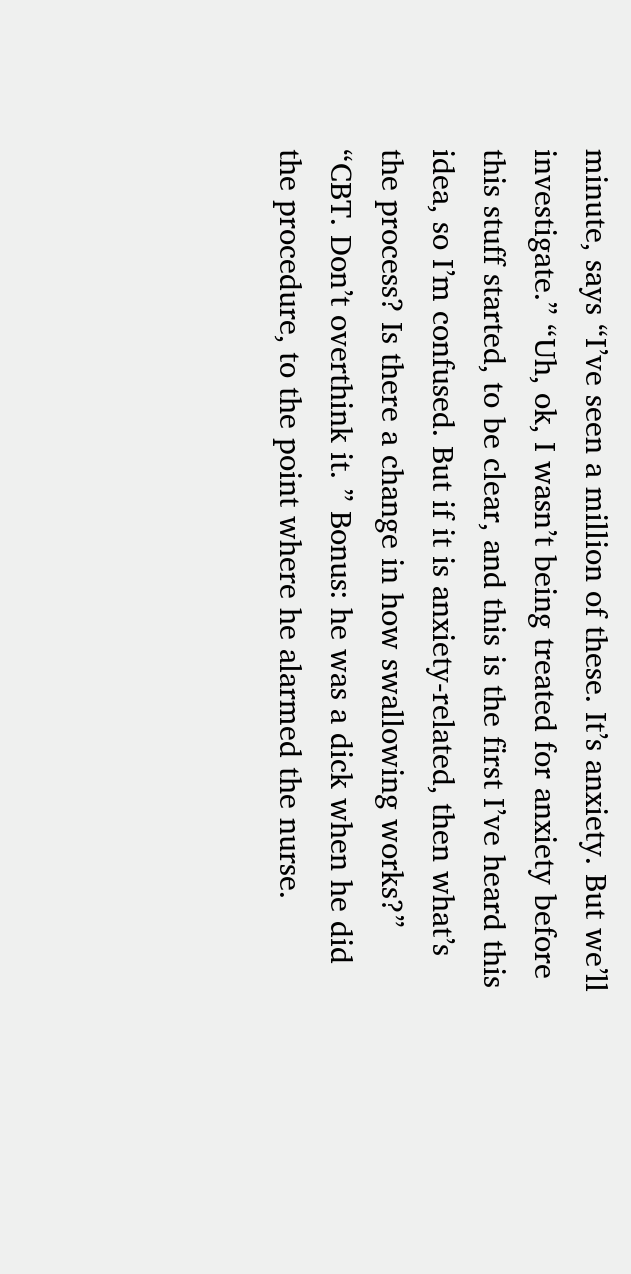minute, says “I’ve seen a million of these. It’s anxiety. But we’ll investigate.” “Uh, ok, I wasn’t being treated for anxiety before this stuff started, to be clear, and this is the first I’ve heard this idea, so I’m confused. But if it is anxiety-related, then what’s the process? Is there a change in how swallowing works?” “CBT. Don’t overthink it. ” Bonus: he was a dick when he did the procedure, to the point where he alarmed the nurse.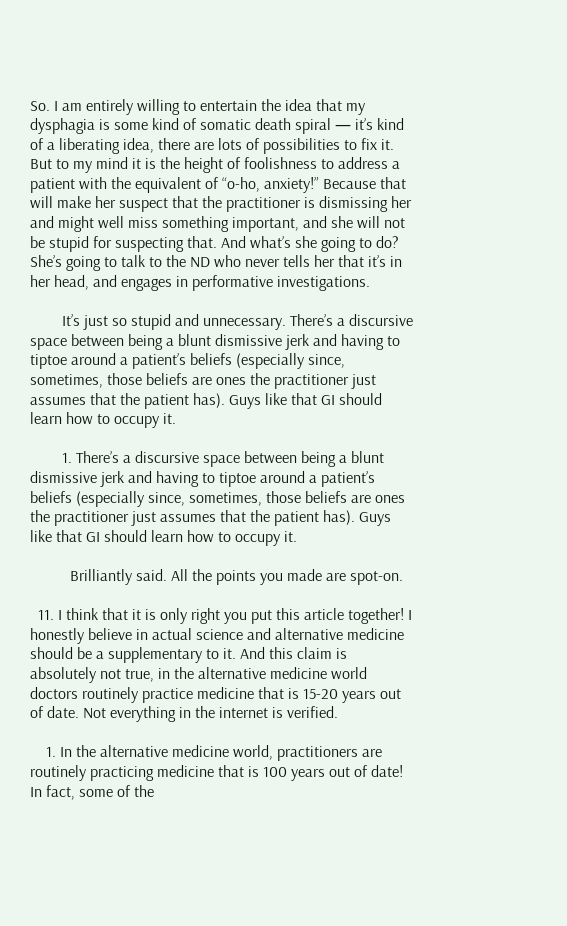So. I am entirely willing to entertain the idea that my dysphagia is some kind of somatic death spiral — it’s kind of a liberating idea, there are lots of possibilities to fix it. But to my mind it is the height of foolishness to address a patient with the equivalent of “o-ho, anxiety!” Because that will make her suspect that the practitioner is dismissing her and might well miss something important, and she will not be stupid for suspecting that. And what’s she going to do? She’s going to talk to the ND who never tells her that it’s in her head, and engages in performative investigations.

        It’s just so stupid and unnecessary. There’s a discursive space between being a blunt dismissive jerk and having to tiptoe around a patient’s beliefs (especially since, sometimes, those beliefs are ones the practitioner just assumes that the patient has). Guys like that GI should learn how to occupy it.

        1. There’s a discursive space between being a blunt dismissive jerk and having to tiptoe around a patient’s beliefs (especially since, sometimes, those beliefs are ones the practitioner just assumes that the patient has). Guys like that GI should learn how to occupy it.

          Brilliantly said. All the points you made are spot-on.

  11. I think that it is only right you put this article together! I honestly believe in actual science and alternative medicine should be a supplementary to it. And this claim is absolutely not true, in the alternative medicine world doctors routinely practice medicine that is 15-20 years out of date. Not everything in the internet is verified.

    1. In the alternative medicine world, practitioners are routinely practicing medicine that is 100 years out of date! In fact, some of the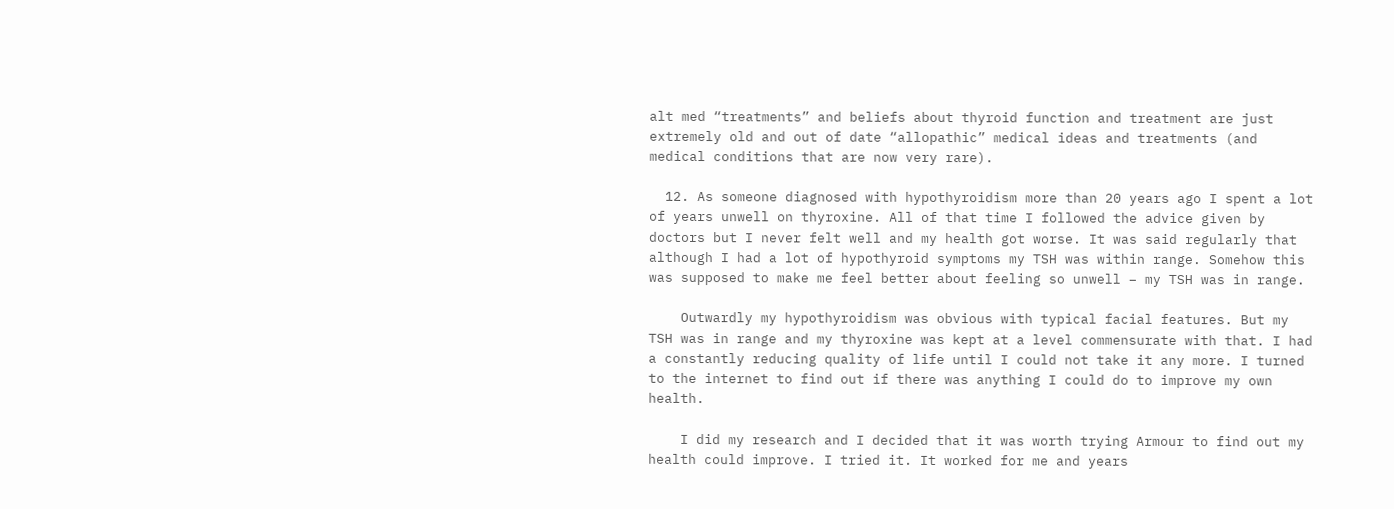alt med “treatments” and beliefs about thyroid function and treatment are just extremely old and out of date “allopathic” medical ideas and treatments (and medical conditions that are now very rare).

  12. As someone diagnosed with hypothyroidism more than 20 years ago I spent a lot of years unwell on thyroxine. All of that time I followed the advice given by doctors but I never felt well and my health got worse. It was said regularly that although I had a lot of hypothyroid symptoms my TSH was within range. Somehow this was supposed to make me feel better about feeling so unwell – my TSH was in range.

    Outwardly my hypothyroidism was obvious with typical facial features. But my TSH was in range and my thyroxine was kept at a level commensurate with that. I had a constantly reducing quality of life until I could not take it any more. I turned to the internet to find out if there was anything I could do to improve my own health.

    I did my research and I decided that it was worth trying Armour to find out my health could improve. I tried it. It worked for me and years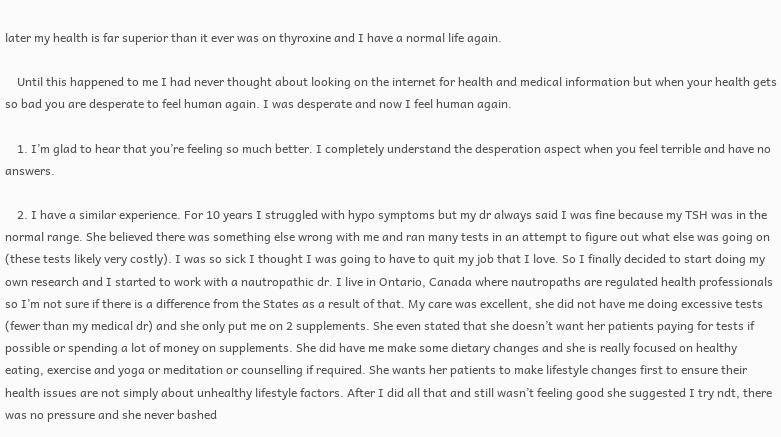later my health is far superior than it ever was on thyroxine and I have a normal life again.

    Until this happened to me I had never thought about looking on the internet for health and medical information but when your health gets so bad you are desperate to feel human again. I was desperate and now I feel human again.

    1. I’m glad to hear that you’re feeling so much better. I completely understand the desperation aspect when you feel terrible and have no answers.

    2. I have a similar experience. For 10 years I struggled with hypo symptoms but my dr always said I was fine because my TSH was in the normal range. She believed there was something else wrong with me and ran many tests in an attempt to figure out what else was going on (these tests likely very costly). I was so sick I thought I was going to have to quit my job that I love. So I finally decided to start doing my own research and I started to work with a nautropathic dr. I live in Ontario, Canada where nautropaths are regulated health professionals so I’m not sure if there is a difference from the States as a result of that. My care was excellent, she did not have me doing excessive tests (fewer than my medical dr) and she only put me on 2 supplements. She even stated that she doesn’t want her patients paying for tests if possible or spending a lot of money on supplements. She did have me make some dietary changes and she is really focused on healthy eating, exercise and yoga or meditation or counselling if required. She wants her patients to make lifestyle changes first to ensure their health issues are not simply about unhealthy lifestyle factors. After I did all that and still wasn’t feeling good she suggested I try ndt, there was no pressure and she never bashed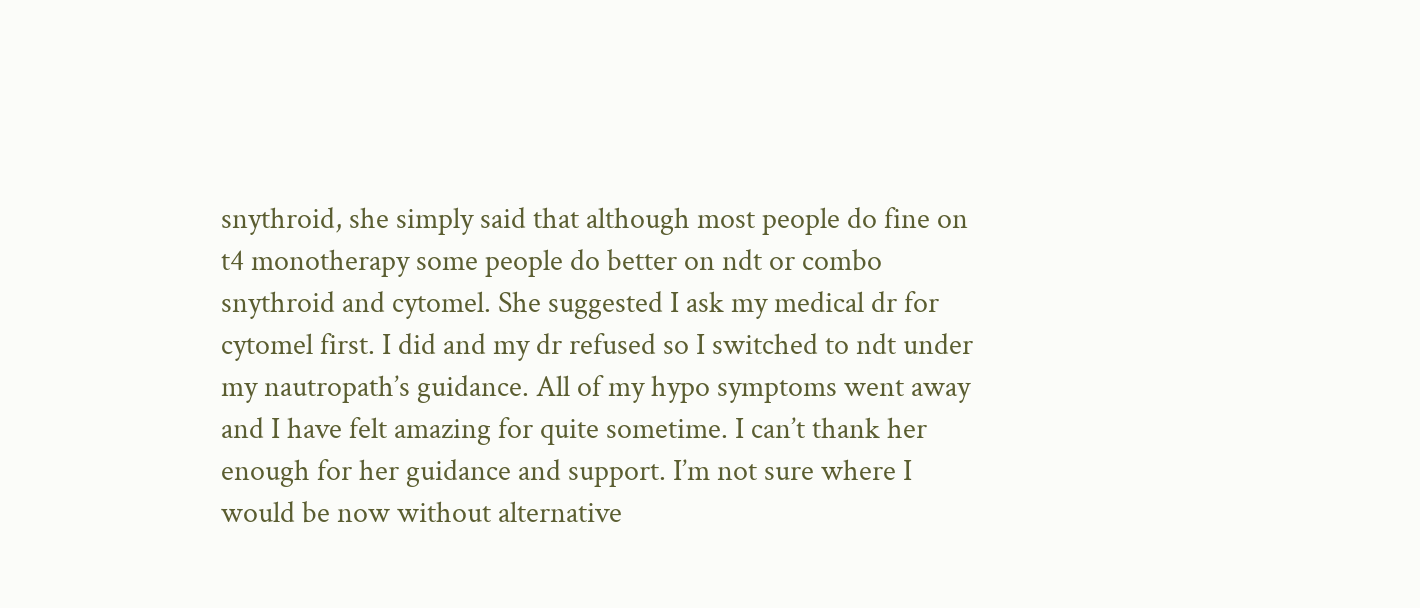snythroid, she simply said that although most people do fine on t4 monotherapy some people do better on ndt or combo snythroid and cytomel. She suggested I ask my medical dr for cytomel first. I did and my dr refused so I switched to ndt under my nautropath’s guidance. All of my hypo symptoms went away and I have felt amazing for quite sometime. I can’t thank her enough for her guidance and support. I’m not sure where I would be now without alternative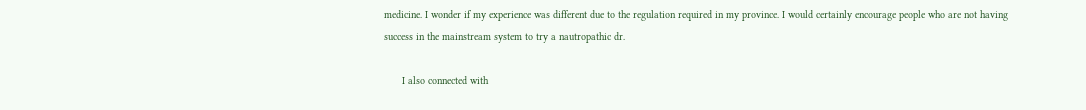medicine. I wonder if my experience was different due to the regulation required in my province. I would certainly encourage people who are not having success in the mainstream system to try a nautropathic dr.

      I also connected with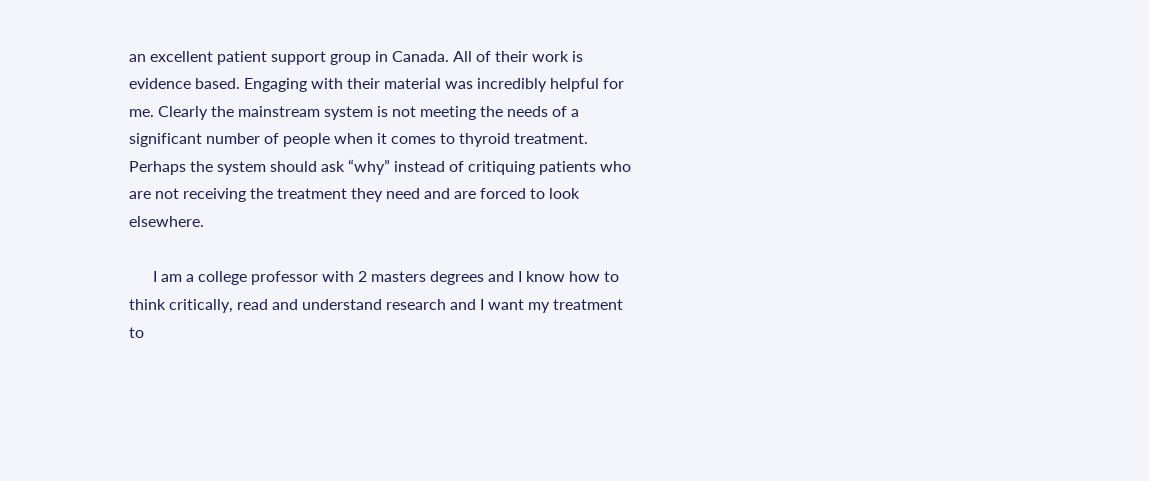an excellent patient support group in Canada. All of their work is evidence based. Engaging with their material was incredibly helpful for me. Clearly the mainstream system is not meeting the needs of a significant number of people when it comes to thyroid treatment. Perhaps the system should ask “why” instead of critiquing patients who are not receiving the treatment they need and are forced to look elsewhere.

      I am a college professor with 2 masters degrees and I know how to think critically, read and understand research and I want my treatment to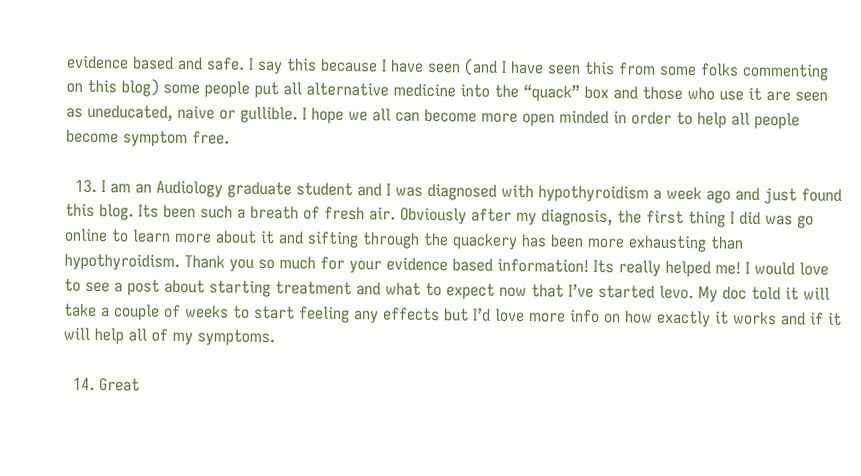evidence based and safe. I say this because I have seen (and I have seen this from some folks commenting on this blog) some people put all alternative medicine into the “quack” box and those who use it are seen as uneducated, naive or gullible. I hope we all can become more open minded in order to help all people become symptom free.

  13. I am an Audiology graduate student and I was diagnosed with hypothyroidism a week ago and just found this blog. Its been such a breath of fresh air. Obviously after my diagnosis, the first thing I did was go online to learn more about it and sifting through the quackery has been more exhausting than hypothyroidism. Thank you so much for your evidence based information! Its really helped me! I would love to see a post about starting treatment and what to expect now that I’ve started levo. My doc told it will take a couple of weeks to start feeling any effects but I’d love more info on how exactly it works and if it will help all of my symptoms.

  14. Great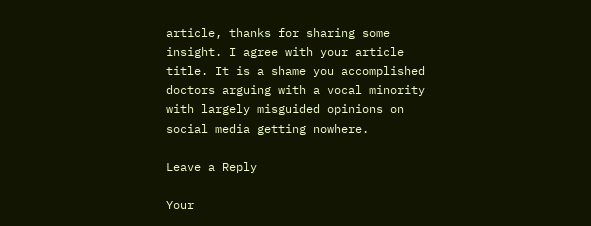article, thanks for sharing some insight. I agree with your article title. It is a shame you accomplished doctors arguing with a vocal minority with largely misguided opinions on social media getting nowhere.

Leave a Reply

Your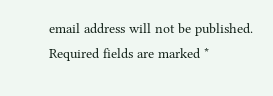email address will not be published. Required fields are marked *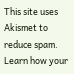This site uses Akismet to reduce spam. Learn how your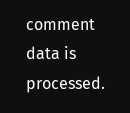comment data is processed.